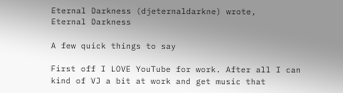Eternal Darkness (djeternaldarkne) wrote,
Eternal Darkness

A few quick things to say

First off I LOVE YouTube for work. After all I can kind of VJ a bit at work and get music that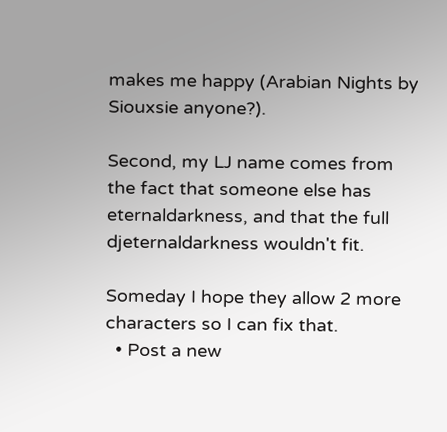makes me happy (Arabian Nights by Siouxsie anyone?).

Second, my LJ name comes from the fact that someone else has eternaldarkness, and that the full djeternaldarkness wouldn't fit.

Someday I hope they allow 2 more characters so I can fix that.
  • Post a new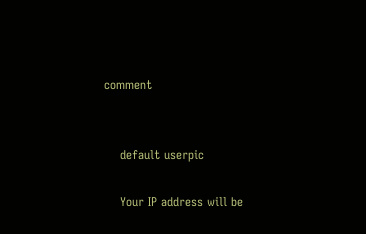comment


    default userpic

    Your IP address will be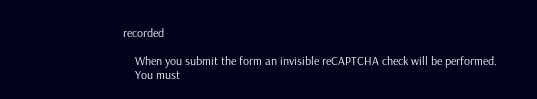recorded

    When you submit the form an invisible reCAPTCHA check will be performed.
    You must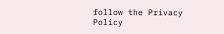follow the Privacy Policy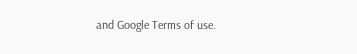and Google Terms of use.